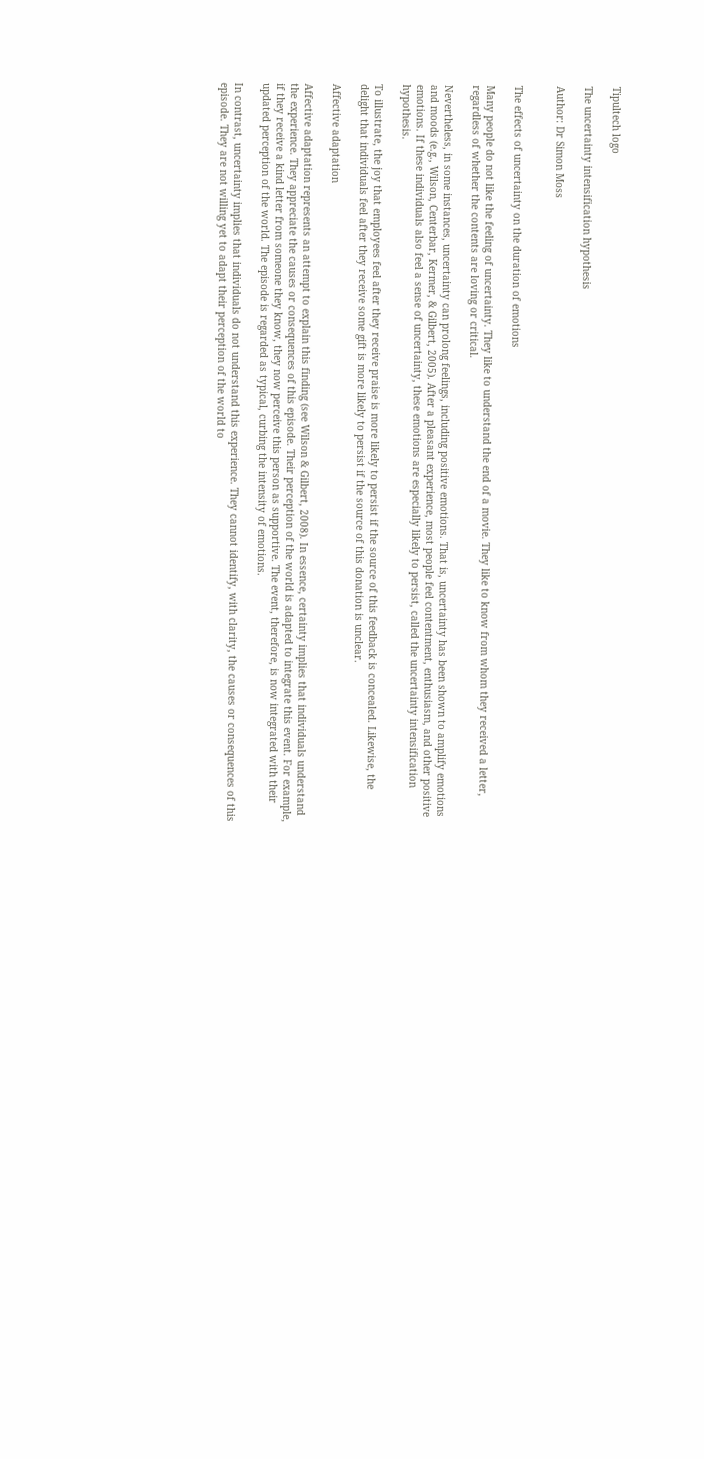Tipultech logo

The uncertainty intensification hypothesis

Author: Dr Simon Moss


The effects of uncertainty on the duration of emotions

Many people do not like the feeling of uncertainty. They like to understand the end of a movie. They like to know from whom they received a letter, regardless of whether the contents are loving or critical.

Nevertheless, in some instances, uncertainty can prolong feelings, including positive emotions. That is, uncertainty has been shown to amplify emotions and moods (e.g., Wilson, Centerbar, Kermer, & Gilbert, 2005). After a pleasant experience, most people feel contentment, enthusiasm, and other positive emotions. If these individuals also feel a sense of uncertainty, these emotions are especially likely to persist, called the uncertainty intensification hypothesis.

To illustrate, the joy that employees feel after they receive praise is more likely to persist if the source of this feedback is concealed. Likewise, the delight that individuals feel after they receive some gift is more likely to persist if the source of this donation is unclear.

Affective adaptation

Affective adaptation represents an attempt to explain this finding (see Wilson & Gilbert, 2008). In essence, certainty implies that individuals understand the experience. They appreciate the causes or consequences of this episode. Their perception of the world is adapted to integrate this event. For example, if they receive a kind letter from someone they know, they now perceive this person as supportive. The event, therefore, is now integrated with their updated perception of the world. The episode is regarded as typical, curbing the intensity of emotions.

In contrast, uncertainty implies that individuals do not understand this experience. They cannot identify, with clarity, the causes or consequences of this episode. They are not willing yet to adapt their perception of the world to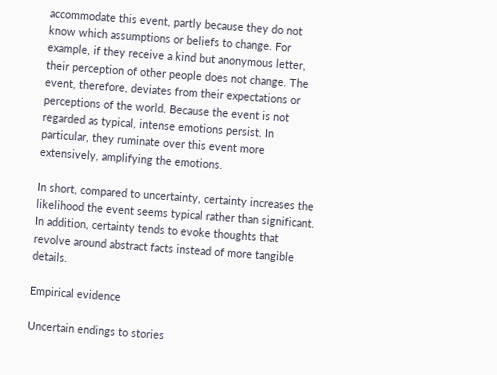accommodate this event, partly because they do not know which assumptions or beliefs to change. For example, if they receive a kind but anonymous letter, their perception of other people does not change. The event, therefore, deviates from their expectations or perceptions of the world. Because the event is not regarded as typical, intense emotions persist. In particular, they ruminate over this event more extensively, amplifying the emotions.

In short, compared to uncertainty, certainty increases the likelihood the event seems typical rather than significant. In addition, certainty tends to evoke thoughts that revolve around abstract facts instead of more tangible details.

Empirical evidence

Uncertain endings to stories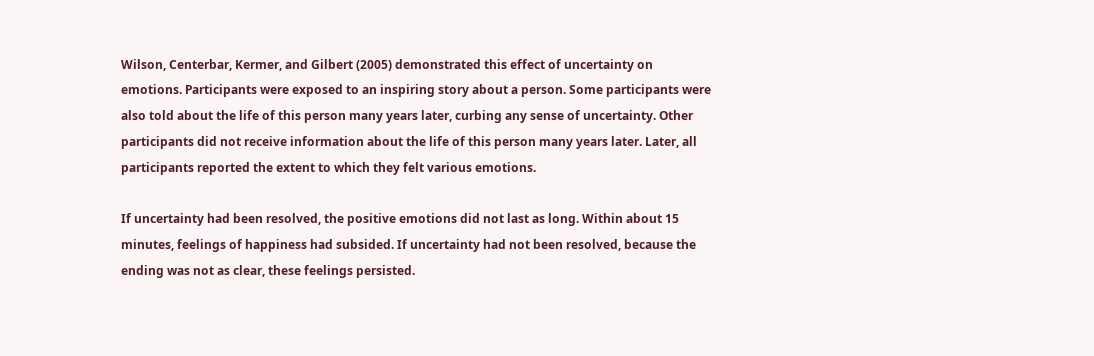Wilson, Centerbar, Kermer, and Gilbert (2005) demonstrated this effect of uncertainty on emotions. Participants were exposed to an inspiring story about a person. Some participants were also told about the life of this person many years later, curbing any sense of uncertainty. Other participants did not receive information about the life of this person many years later. Later, all participants reported the extent to which they felt various emotions.

If uncertainty had been resolved, the positive emotions did not last as long. Within about 15 minutes, feelings of happiness had subsided. If uncertainty had not been resolved, because the ending was not as clear, these feelings persisted.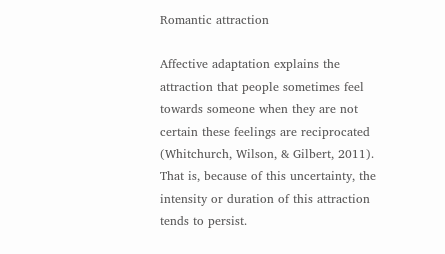Romantic attraction

Affective adaptation explains the attraction that people sometimes feel towards someone when they are not certain these feelings are reciprocated (Whitchurch, Wilson, & Gilbert, 2011). That is, because of this uncertainty, the intensity or duration of this attraction tends to persist.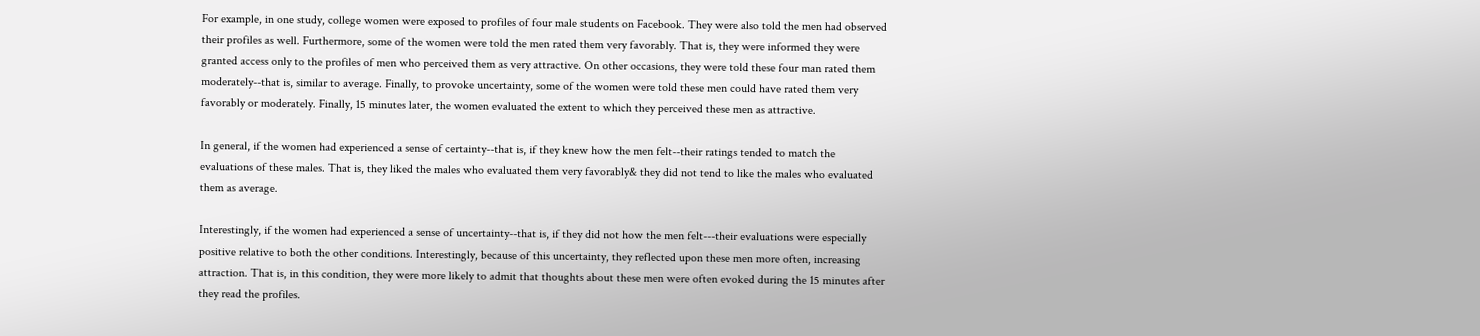For example, in one study, college women were exposed to profiles of four male students on Facebook. They were also told the men had observed their profiles as well. Furthermore, some of the women were told the men rated them very favorably. That is, they were informed they were granted access only to the profiles of men who perceived them as very attractive. On other occasions, they were told these four man rated them moderately--that is, similar to average. Finally, to provoke uncertainty, some of the women were told these men could have rated them very favorably or moderately. Finally, 15 minutes later, the women evaluated the extent to which they perceived these men as attractive.

In general, if the women had experienced a sense of certainty--that is, if they knew how the men felt--their ratings tended to match the evaluations of these males. That is, they liked the males who evaluated them very favorably& they did not tend to like the males who evaluated them as average.

Interestingly, if the women had experienced a sense of uncertainty--that is, if they did not how the men felt---their evaluations were especially positive relative to both the other conditions. Interestingly, because of this uncertainty, they reflected upon these men more often, increasing attraction. That is, in this condition, they were more likely to admit that thoughts about these men were often evoked during the 15 minutes after they read the profiles.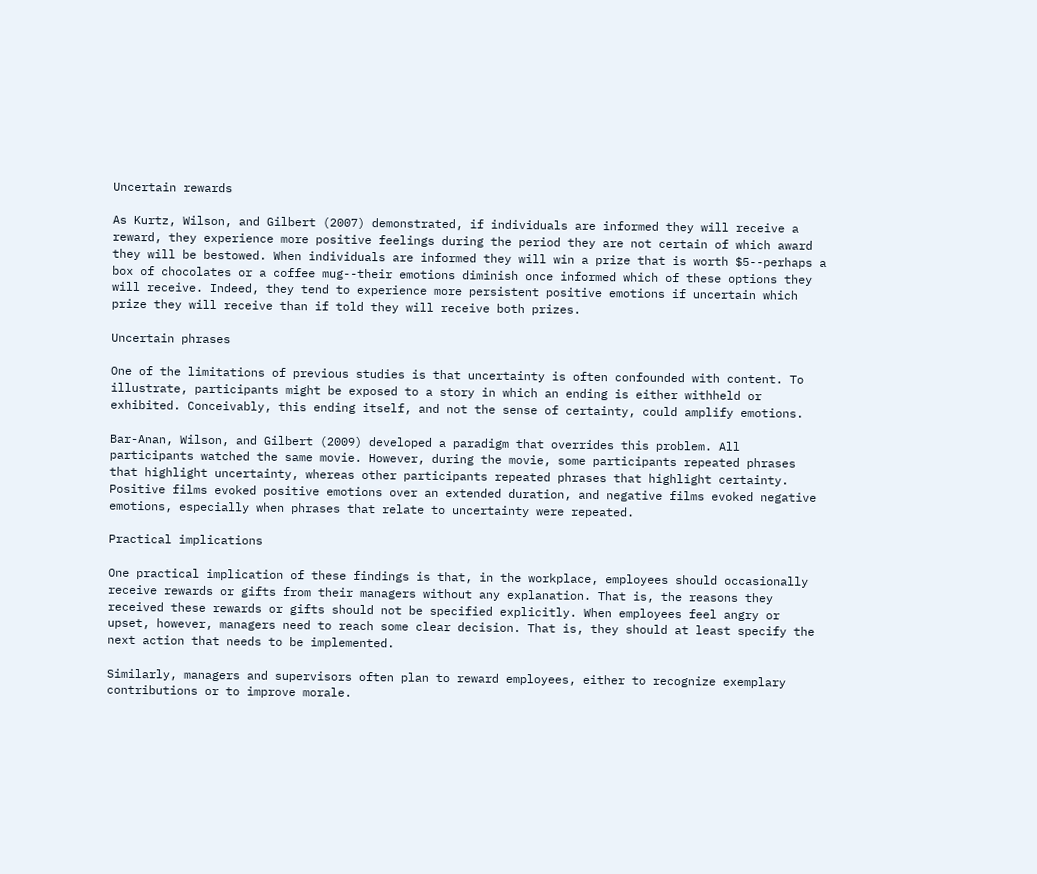Uncertain rewards

As Kurtz, Wilson, and Gilbert (2007) demonstrated, if individuals are informed they will receive a reward, they experience more positive feelings during the period they are not certain of which award they will be bestowed. When individuals are informed they will win a prize that is worth $5--perhaps a box of chocolates or a coffee mug--their emotions diminish once informed which of these options they will receive. Indeed, they tend to experience more persistent positive emotions if uncertain which prize they will receive than if told they will receive both prizes.

Uncertain phrases

One of the limitations of previous studies is that uncertainty is often confounded with content. To illustrate, participants might be exposed to a story in which an ending is either withheld or exhibited. Conceivably, this ending itself, and not the sense of certainty, could amplify emotions.

Bar-Anan, Wilson, and Gilbert (2009) developed a paradigm that overrides this problem. All participants watched the same movie. However, during the movie, some participants repeated phrases that highlight uncertainty, whereas other participants repeated phrases that highlight certainty. Positive films evoked positive emotions over an extended duration, and negative films evoked negative emotions, especially when phrases that relate to uncertainty were repeated.

Practical implications

One practical implication of these findings is that, in the workplace, employees should occasionally receive rewards or gifts from their managers without any explanation. That is, the reasons they received these rewards or gifts should not be specified explicitly. When employees feel angry or upset, however, managers need to reach some clear decision. That is, they should at least specify the next action that needs to be implemented.

Similarly, managers and supervisors often plan to reward employees, either to recognize exemplary contributions or to improve morale.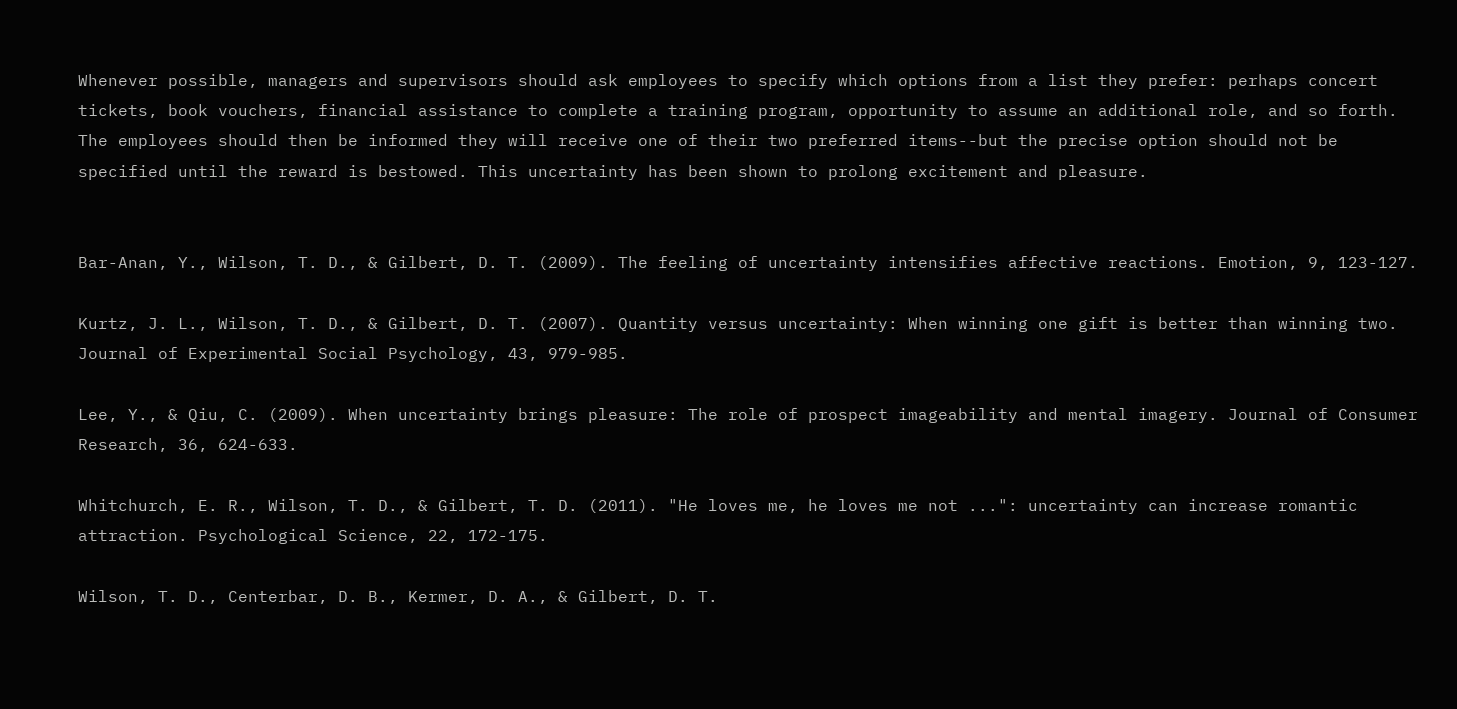Whenever possible, managers and supervisors should ask employees to specify which options from a list they prefer: perhaps concert tickets, book vouchers, financial assistance to complete a training program, opportunity to assume an additional role, and so forth. The employees should then be informed they will receive one of their two preferred items--but the precise option should not be specified until the reward is bestowed. This uncertainty has been shown to prolong excitement and pleasure.


Bar-Anan, Y., Wilson, T. D., & Gilbert, D. T. (2009). The feeling of uncertainty intensifies affective reactions. Emotion, 9, 123-127.

Kurtz, J. L., Wilson, T. D., & Gilbert, D. T. (2007). Quantity versus uncertainty: When winning one gift is better than winning two. Journal of Experimental Social Psychology, 43, 979-985.

Lee, Y., & Qiu, C. (2009). When uncertainty brings pleasure: The role of prospect imageability and mental imagery. Journal of Consumer Research, 36, 624-633.

Whitchurch, E. R., Wilson, T. D., & Gilbert, T. D. (2011). "He loves me, he loves me not ...": uncertainty can increase romantic attraction. Psychological Science, 22, 172-175.

Wilson, T. D., Centerbar, D. B., Kermer, D. A., & Gilbert, D. T.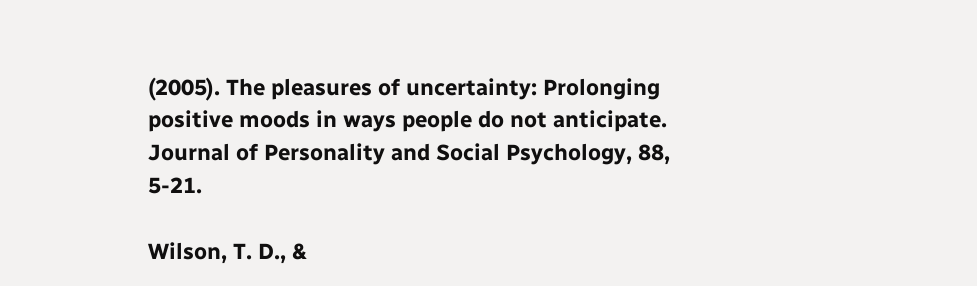(2005). The pleasures of uncertainty: Prolonging positive moods in ways people do not anticipate. Journal of Personality and Social Psychology, 88, 5-21.

Wilson, T. D., &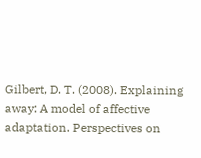Gilbert, D. T. (2008). Explaining away: A model of affective adaptation. Perspectives on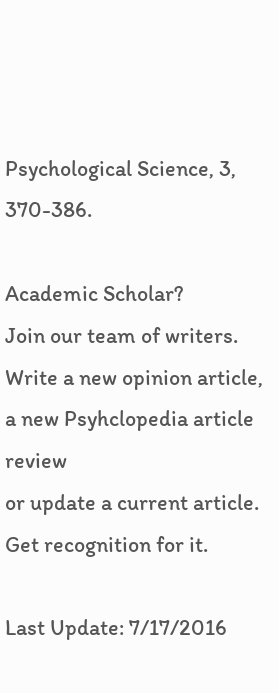Psychological Science, 3, 370-386.

Academic Scholar?
Join our team of writers.
Write a new opinion article,
a new Psyhclopedia article review
or update a current article.
Get recognition for it.

Last Update: 7/17/2016